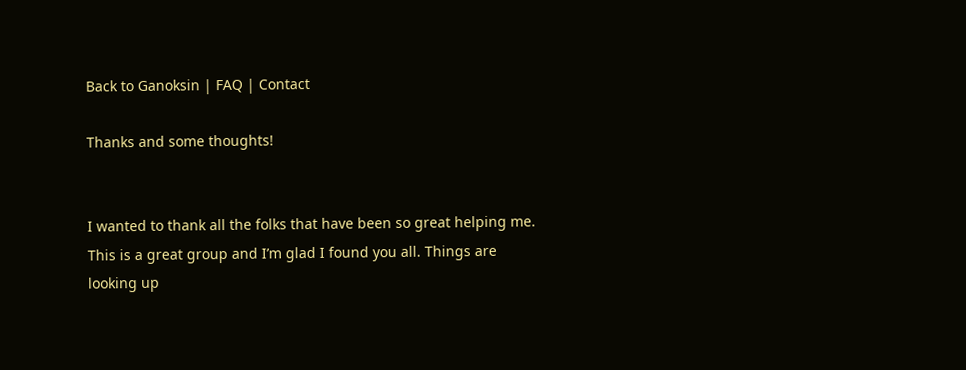Back to Ganoksin | FAQ | Contact

Thanks and some thoughts!


I wanted to thank all the folks that have been so great helping me.
This is a great group and I’m glad I found you all. Things are
looking up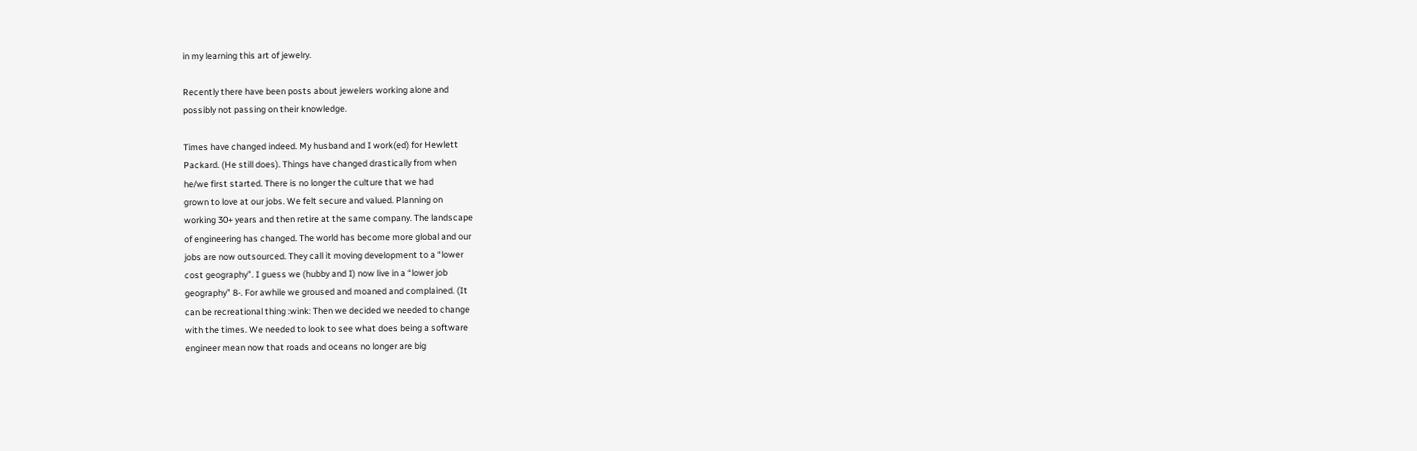in my learning this art of jewelry.

Recently there have been posts about jewelers working alone and
possibly not passing on their knowledge.

Times have changed indeed. My husband and I work(ed) for Hewlett
Packard. (He still does). Things have changed drastically from when
he/we first started. There is no longer the culture that we had
grown to love at our jobs. We felt secure and valued. Planning on
working 30+ years and then retire at the same company. The landscape
of engineering has changed. The world has become more global and our
jobs are now outsourced. They call it moving development to a “lower
cost geography”. I guess we (hubby and I) now live in a “lower job
geography” 8-. For awhile we groused and moaned and complained. (It
can be recreational thing :wink: Then we decided we needed to change
with the times. We needed to look to see what does being a software
engineer mean now that roads and oceans no longer are big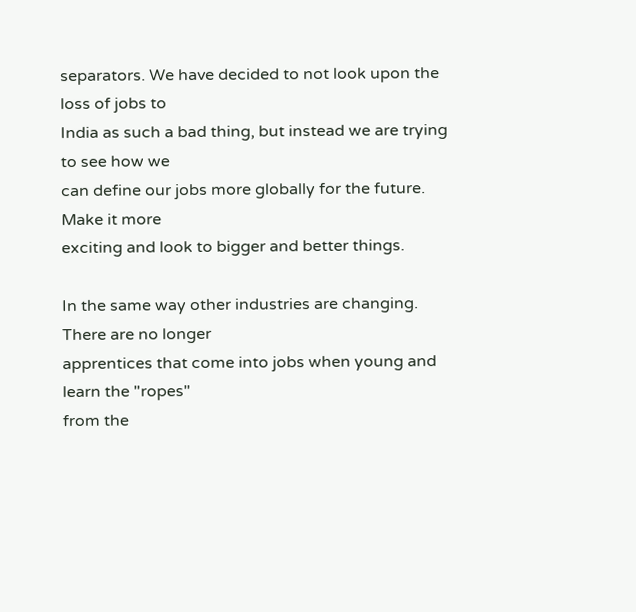separators. We have decided to not look upon the loss of jobs to
India as such a bad thing, but instead we are trying to see how we
can define our jobs more globally for the future. Make it more
exciting and look to bigger and better things.

In the same way other industries are changing. There are no longer
apprentices that come into jobs when young and learn the "ropes"
from the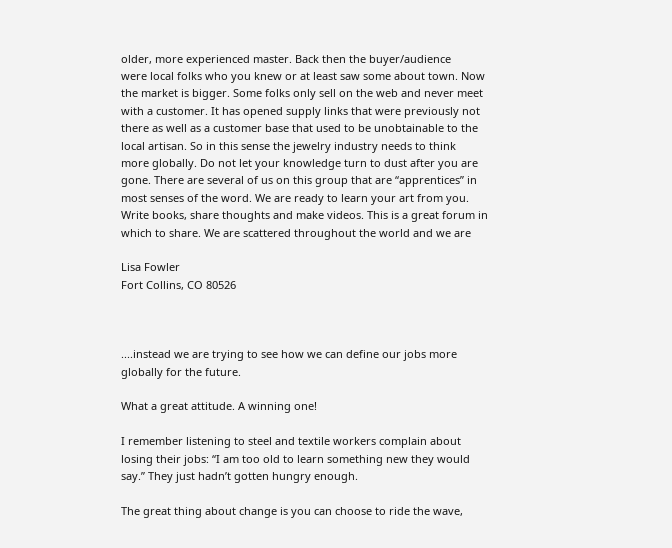older, more experienced master. Back then the buyer/audience
were local folks who you knew or at least saw some about town. Now
the market is bigger. Some folks only sell on the web and never meet
with a customer. It has opened supply links that were previously not
there as well as a customer base that used to be unobtainable to the
local artisan. So in this sense the jewelry industry needs to think
more globally. Do not let your knowledge turn to dust after you are
gone. There are several of us on this group that are “apprentices” in
most senses of the word. We are ready to learn your art from you.
Write books, share thoughts and make videos. This is a great forum in
which to share. We are scattered throughout the world and we are

Lisa Fowler
Fort Collins, CO 80526



....instead we are trying to see how we can define our jobs more
globally for the future.

What a great attitude. A winning one!

I remember listening to steel and textile workers complain about
losing their jobs: “I am too old to learn something new they would
say.” They just hadn’t gotten hungry enough.

The great thing about change is you can choose to ride the wave,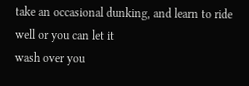take an occasional dunking, and learn to ride well or you can let it
wash over you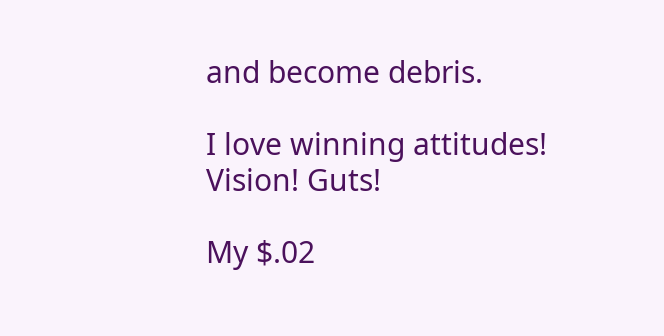and become debris.

I love winning attitudes! Vision! Guts!

My $.02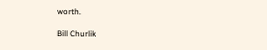worth.

Bill Churlik